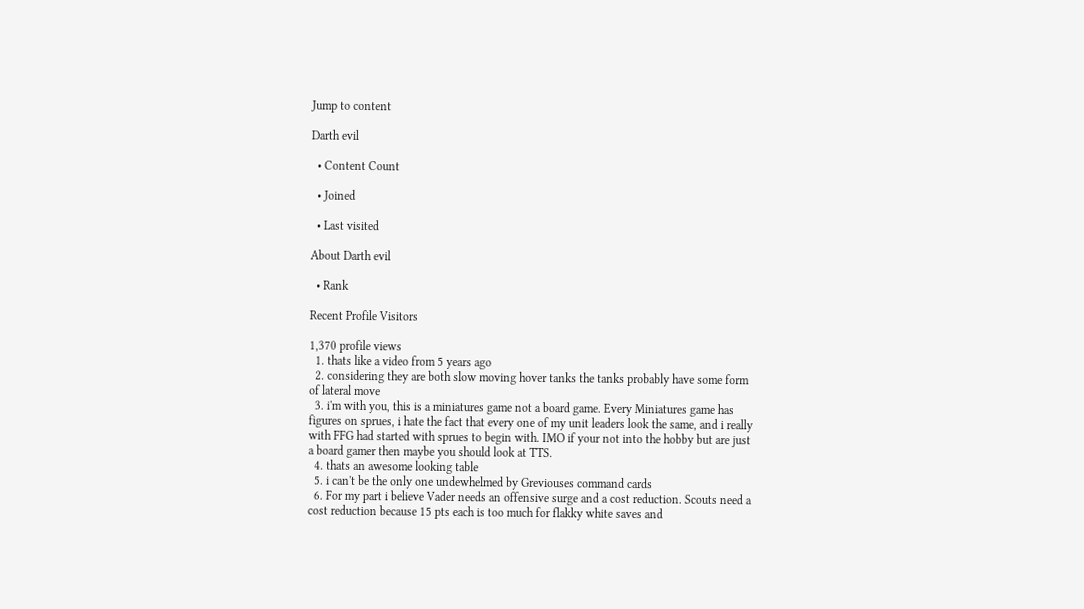Jump to content

Darth evil

  • Content Count

  • Joined

  • Last visited

About Darth evil

  • Rank

Recent Profile Visitors

1,370 profile views
  1. thats like a video from 5 years ago
  2. considering they are both slow moving hover tanks the tanks probably have some form of lateral move
  3. i'm with you, this is a miniatures game not a board game. Every Miniatures game has figures on sprues, i hate the fact that every one of my unit leaders look the same, and i really with FFG had started with sprues to begin with. IMO if your not into the hobby but are just a board gamer then maybe you should look at TTS.
  4. thats an awesome looking table
  5. i can't be the only one undewhelmed by Greviouses command cards
  6. For my part i believe Vader needs an offensive surge and a cost reduction. Scouts need a cost reduction because 15 pts each is too much for flakky white saves and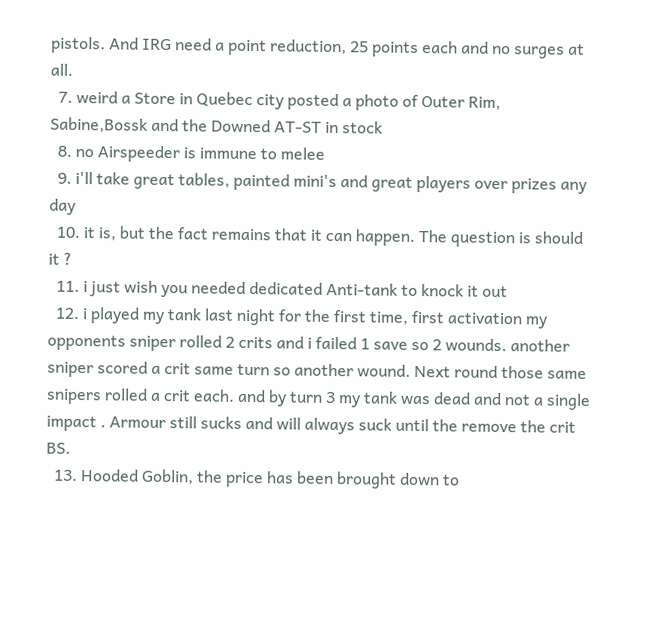pistols. And IRG need a point reduction, 25 points each and no surges at all.
  7. weird a Store in Quebec city posted a photo of Outer Rim, Sabine,Bossk and the Downed AT-ST in stock
  8. no Airspeeder is immune to melee
  9. i'll take great tables, painted mini's and great players over prizes any day
  10. it is, but the fact remains that it can happen. The question is should it ?
  11. i just wish you needed dedicated Anti-tank to knock it out
  12. i played my tank last night for the first time, first activation my opponents sniper rolled 2 crits and i failed 1 save so 2 wounds. another sniper scored a crit same turn so another wound. Next round those same snipers rolled a crit each. and by turn 3 my tank was dead and not a single impact . Armour still sucks and will always suck until the remove the crit BS.
  13. Hooded Goblin, the price has been brought down to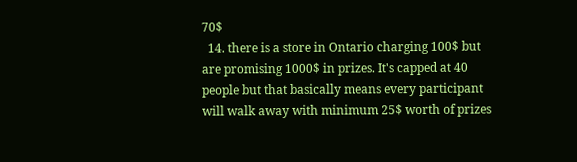70$
  14. there is a store in Ontario charging 100$ but are promising 1000$ in prizes. It's capped at 40 people but that basically means every participant will walk away with minimum 25$ worth of prizes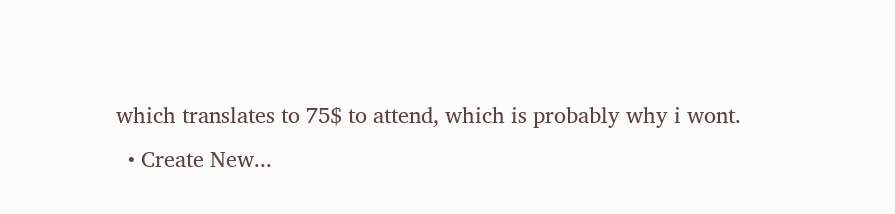which translates to 75$ to attend, which is probably why i wont.
  • Create New...